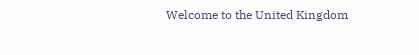Welcome to the United Kingdom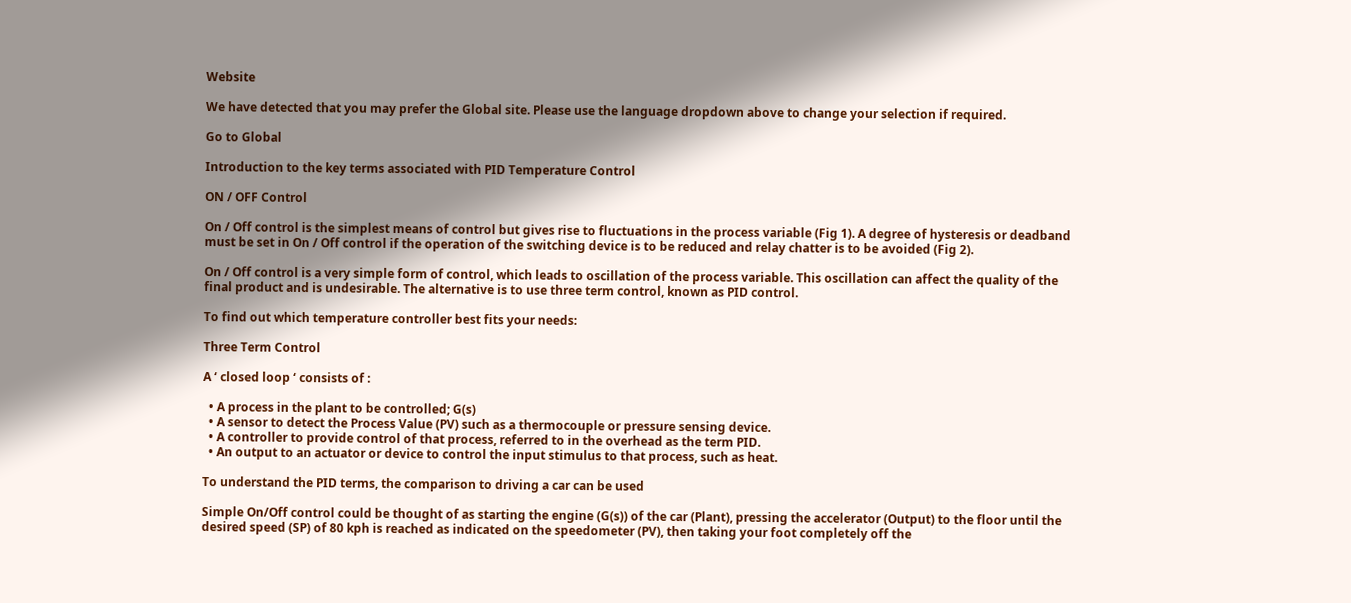Website

We have detected that you may prefer the Global site. Please use the language dropdown above to change your selection if required.

Go to Global

Introduction to the key terms associated with PID Temperature Control

ON / OFF Control

On / Off control is the simplest means of control but gives rise to fluctuations in the process variable (Fig 1). A degree of hysteresis or deadband must be set in On / Off control if the operation of the switching device is to be reduced and relay chatter is to be avoided (Fig 2).

On / Off control is a very simple form of control, which leads to oscillation of the process variable. This oscillation can affect the quality of the final product and is undesirable. The alternative is to use three term control, known as PID control.

To find out which temperature controller best fits your needs:

Three Term Control

A ‘ closed loop ‘ consists of :

  • A process in the plant to be controlled; G(s)
  • A sensor to detect the Process Value (PV) such as a thermocouple or pressure sensing device.
  • A controller to provide control of that process, referred to in the overhead as the term PID.
  • An output to an actuator or device to control the input stimulus to that process, such as heat.

To understand the PID terms, the comparison to driving a car can be used

Simple On/Off control could be thought of as starting the engine (G(s)) of the car (Plant), pressing the accelerator (Output) to the floor until the desired speed (SP) of 80 kph is reached as indicated on the speedometer (PV), then taking your foot completely off the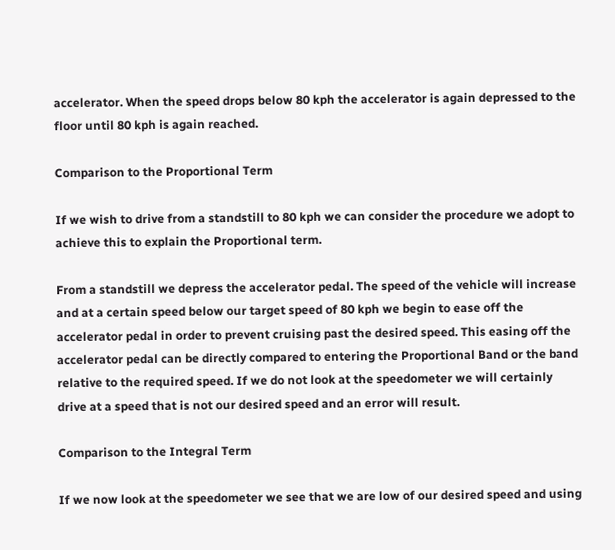accelerator. When the speed drops below 80 kph the accelerator is again depressed to the floor until 80 kph is again reached.

Comparison to the Proportional Term

If we wish to drive from a standstill to 80 kph we can consider the procedure we adopt to achieve this to explain the Proportional term.

From a standstill we depress the accelerator pedal. The speed of the vehicle will increase and at a certain speed below our target speed of 80 kph we begin to ease off the accelerator pedal in order to prevent cruising past the desired speed. This easing off the accelerator pedal can be directly compared to entering the Proportional Band or the band relative to the required speed. If we do not look at the speedometer we will certainly drive at a speed that is not our desired speed and an error will result.

Comparison to the Integral Term

If we now look at the speedometer we see that we are low of our desired speed and using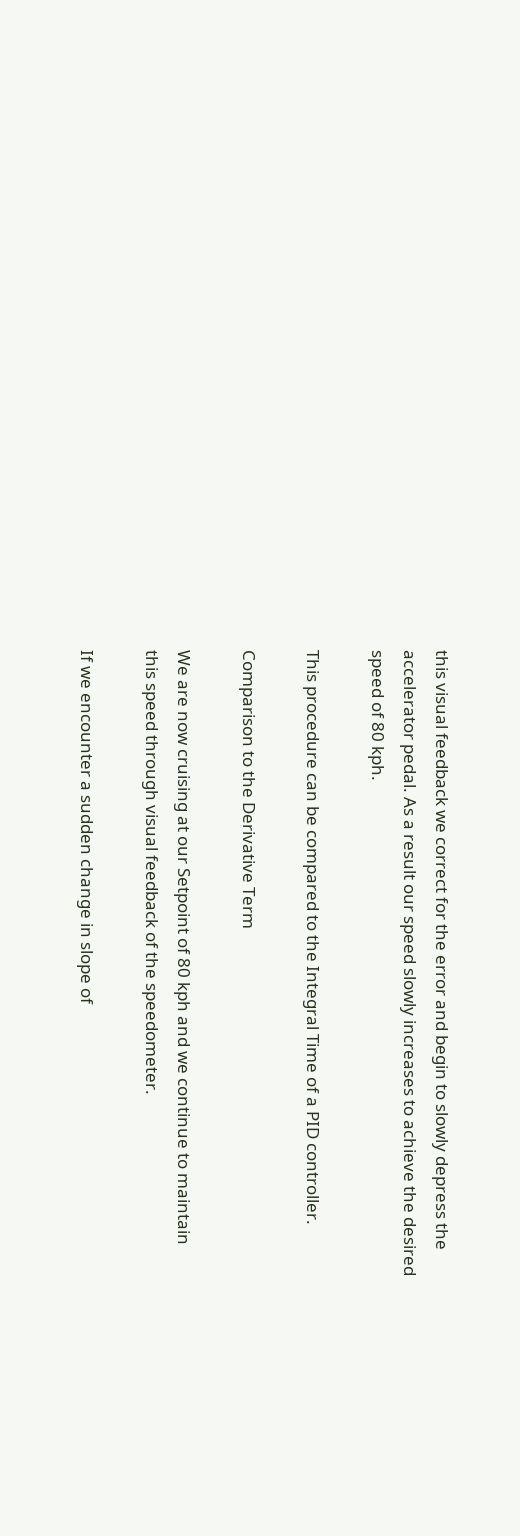this visual feedback we correct for the error and begin to slowly depress the accelerator pedal. As a result our speed slowly increases to achieve the desired speed of 80 kph.

This procedure can be compared to the Integral Time of a PID controller.

Comparison to the Derivative Term

We are now cruising at our Setpoint of 80 kph and we continue to maintain this speed through visual feedback of the speedometer.

If we encounter a sudden change in slope of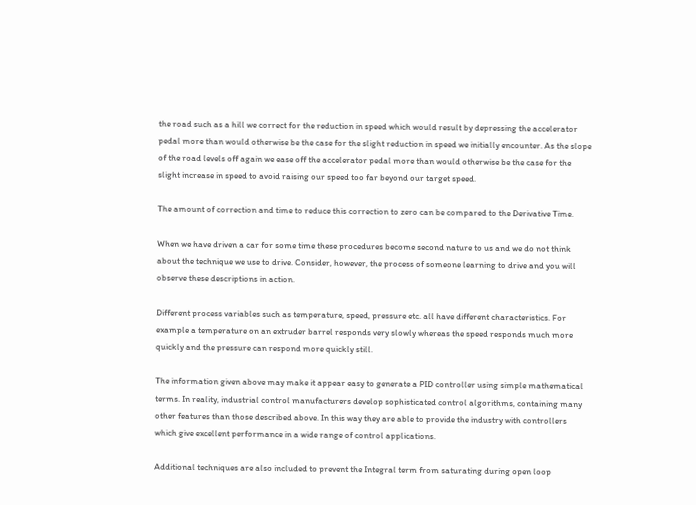the road such as a hill we correct for the reduction in speed which would result by depressing the accelerator pedal more than would otherwise be the case for the slight reduction in speed we initially encounter. As the slope of the road levels off again we ease off the accelerator pedal more than would otherwise be the case for the slight increase in speed to avoid raising our speed too far beyond our target speed.

The amount of correction and time to reduce this correction to zero can be compared to the Derivative Time.

When we have driven a car for some time these procedures become second nature to us and we do not think about the technique we use to drive. Consider, however, the process of someone learning to drive and you will observe these descriptions in action.

Different process variables such as temperature, speed, pressure etc. all have different characteristics. For example a temperature on an extruder barrel responds very slowly whereas the speed responds much more quickly and the pressure can respond more quickly still.

The information given above may make it appear easy to generate a PID controller using simple mathematical terms. In reality, industrial control manufacturers develop sophisticated control algorithms, containing many other features than those described above. In this way they are able to provide the industry with controllers which give excellent performance in a wide range of control applications.

Additional techniques are also included to prevent the Integral term from saturating during open loop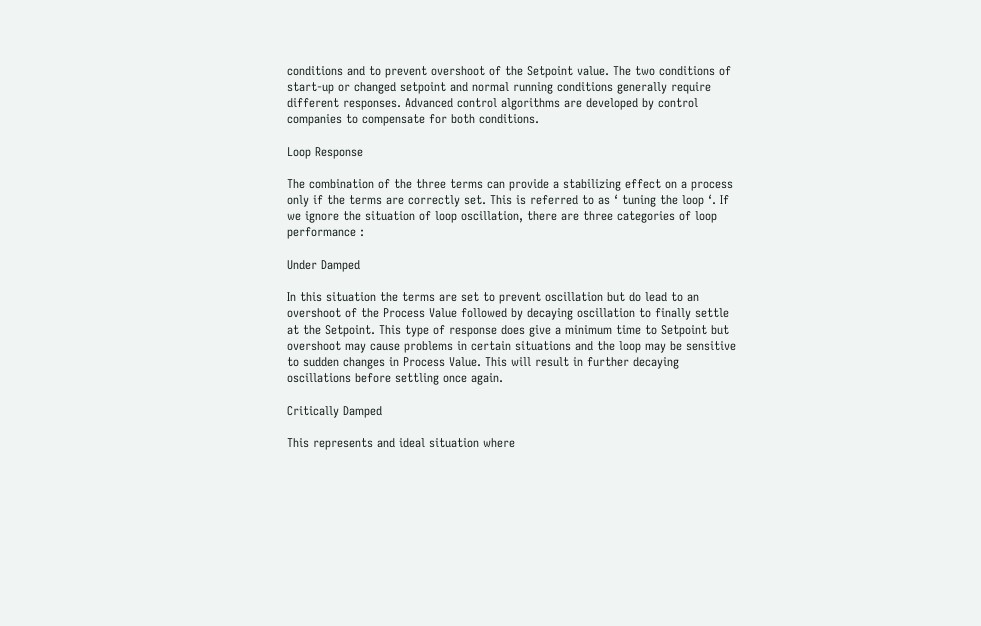conditions and to prevent overshoot of the Setpoint value. The two conditions of start-up or changed setpoint and normal running conditions generally require different responses. Advanced control algorithms are developed by control companies to compensate for both conditions.

Loop Response

The combination of the three terms can provide a stabilizing effect on a process only if the terms are correctly set. This is referred to as ‘ tuning the loop ‘. If we ignore the situation of loop oscillation, there are three categories of loop performance :

Under Damped

In this situation the terms are set to prevent oscillation but do lead to an overshoot of the Process Value followed by decaying oscillation to finally settle at the Setpoint. This type of response does give a minimum time to Setpoint but overshoot may cause problems in certain situations and the loop may be sensitive to sudden changes in Process Value. This will result in further decaying oscillations before settling once again.

Critically Damped

This represents and ideal situation where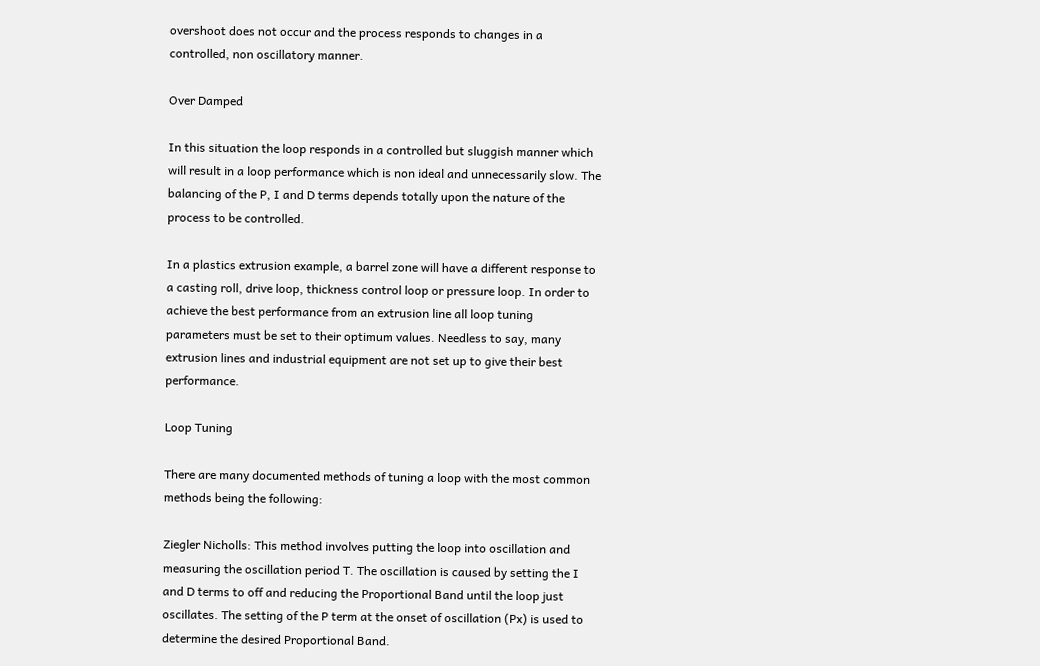overshoot does not occur and the process responds to changes in a controlled, non oscillatory manner.

Over Damped

In this situation the loop responds in a controlled but sluggish manner which will result in a loop performance which is non ideal and unnecessarily slow. The balancing of the P, I and D terms depends totally upon the nature of the process to be controlled.

In a plastics extrusion example, a barrel zone will have a different response to a casting roll, drive loop, thickness control loop or pressure loop. In order to achieve the best performance from an extrusion line all loop tuning parameters must be set to their optimum values. Needless to say, many extrusion lines and industrial equipment are not set up to give their best performance.

Loop Tuning

There are many documented methods of tuning a loop with the most common methods being the following:

Ziegler Nicholls: This method involves putting the loop into oscillation and measuring the oscillation period T. The oscillation is caused by setting the I and D terms to off and reducing the Proportional Band until the loop just oscillates. The setting of the P term at the onset of oscillation (Px) is used to determine the desired Proportional Band.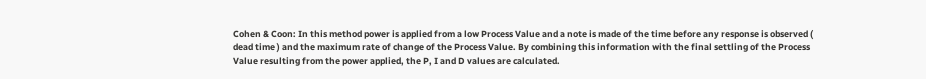Cohen & Coon: In this method power is applied from a low Process Value and a note is made of the time before any response is observed ( dead time ) and the maximum rate of change of the Process Value. By combining this information with the final settling of the Process Value resulting from the power applied, the P, I and D values are calculated.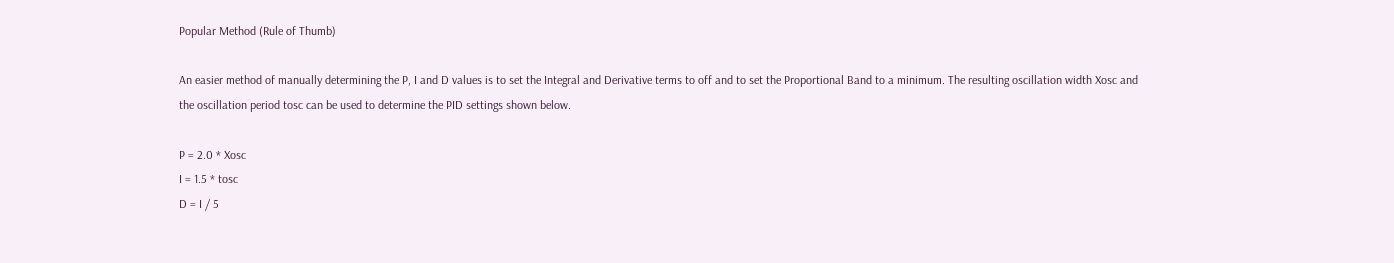Popular Method (Rule of Thumb)

An easier method of manually determining the P, I and D values is to set the Integral and Derivative terms to off and to set the Proportional Band to a minimum. The resulting oscillation width Xosc and the oscillation period tosc can be used to determine the PID settings shown below.

P = 2.0 * Xosc
I = 1.5 * tosc
D = I / 5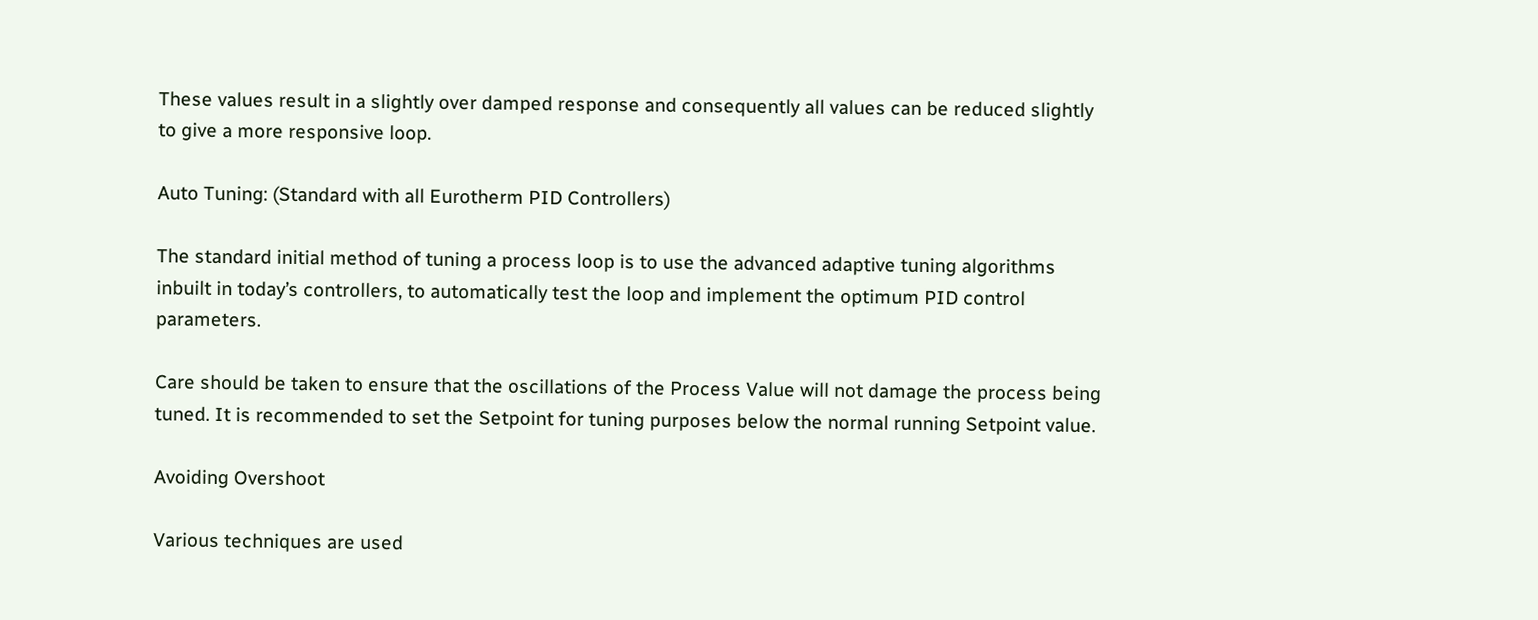These values result in a slightly over damped response and consequently all values can be reduced slightly to give a more responsive loop.

Auto Tuning: (Standard with all Eurotherm PID Controllers)

The standard initial method of tuning a process loop is to use the advanced adaptive tuning algorithms inbuilt in today’s controllers, to automatically test the loop and implement the optimum PID control parameters.

Care should be taken to ensure that the oscillations of the Process Value will not damage the process being tuned. It is recommended to set the Setpoint for tuning purposes below the normal running Setpoint value.

Avoiding Overshoot

Various techniques are used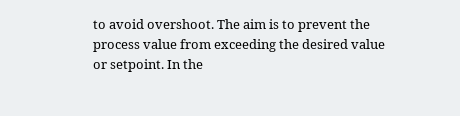to avoid overshoot. The aim is to prevent the process value from exceeding the desired value or setpoint. In the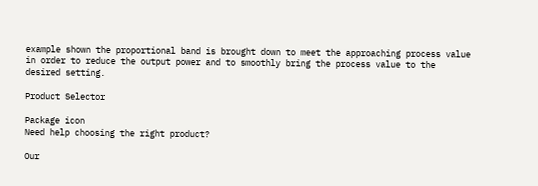example shown the proportional band is brought down to meet the approaching process value in order to reduce the output power and to smoothly bring the process value to the desired setting.

Product Selector

Package icon
Need help choosing the right product?

Our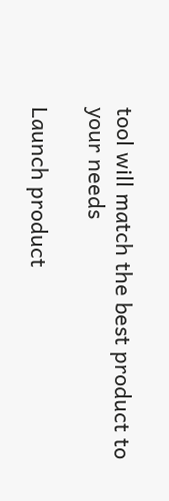tool will match the best product to your needs

Launch product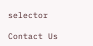selector

Contact Us